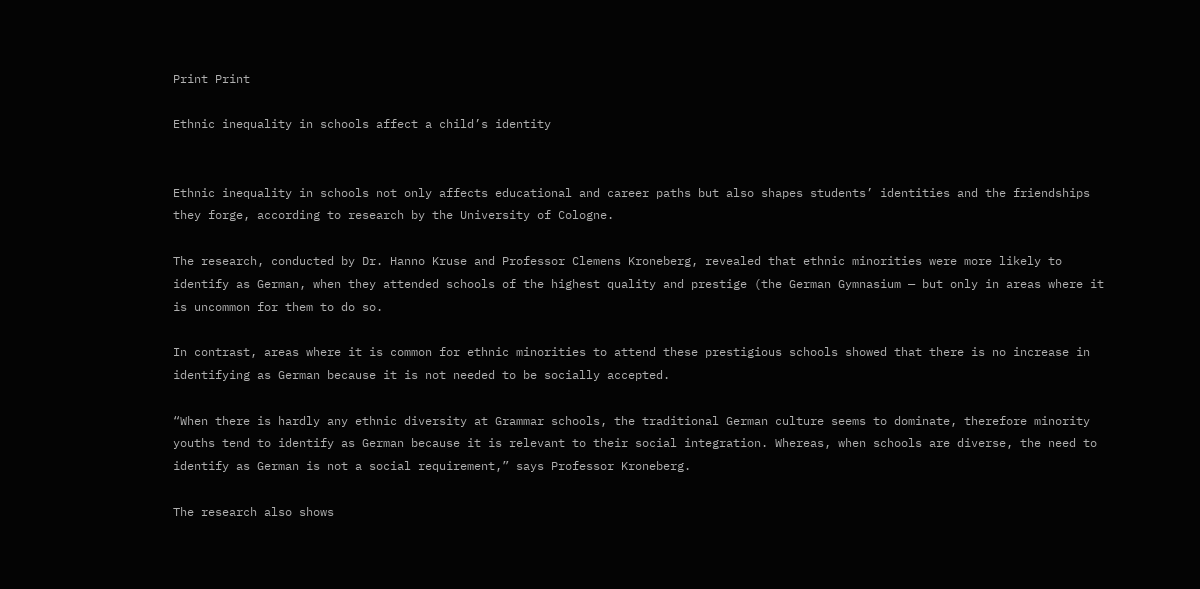Print Print

Ethnic inequality in schools affect a child’s identity


Ethnic inequality in schools not only affects educational and career paths but also shapes students’ identities and the friendships they forge, according to research by the University of Cologne.

The research, conducted by Dr. Hanno Kruse and Professor Clemens Kroneberg, revealed that ethnic minorities were more likely to identify as German, when they attended schools of the highest quality and prestige (the German Gymnasium — but only in areas where it is uncommon for them to do so.

In contrast, areas where it is common for ethnic minorities to attend these prestigious schools showed that there is no increase in identifying as German because it is not needed to be socially accepted.

“When there is hardly any ethnic diversity at Grammar schools, the traditional German culture seems to dominate, therefore minority youths tend to identify as German because it is relevant to their social integration. Whereas, when schools are diverse, the need to identify as German is not a social requirement,” says Professor Kroneberg.

The research also shows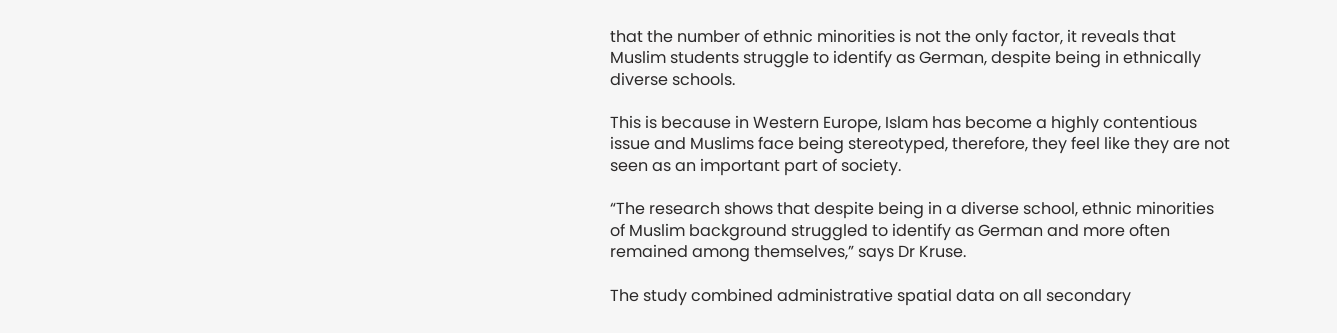that the number of ethnic minorities is not the only factor, it reveals that Muslim students struggle to identify as German, despite being in ethnically diverse schools.

This is because in Western Europe, Islam has become a highly contentious issue and Muslims face being stereotyped, therefore, they feel like they are not seen as an important part of society.

“The research shows that despite being in a diverse school, ethnic minorities of Muslim background struggled to identify as German and more often remained among themselves,” says Dr Kruse.

The study combined administrative spatial data on all secondary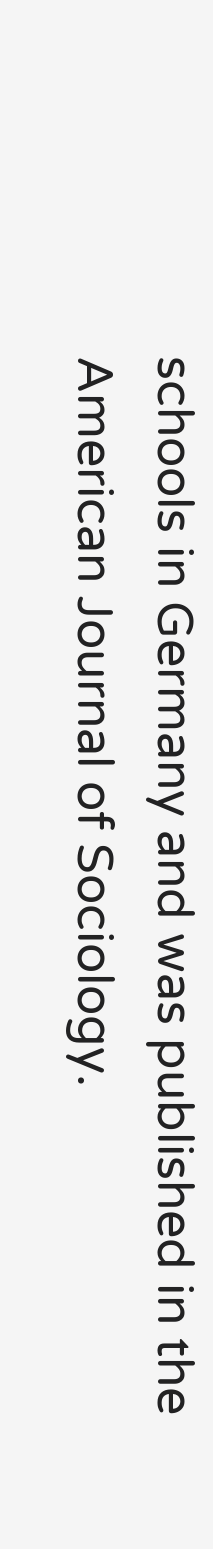schools in Germany and was published in the American Journal of Sociology.